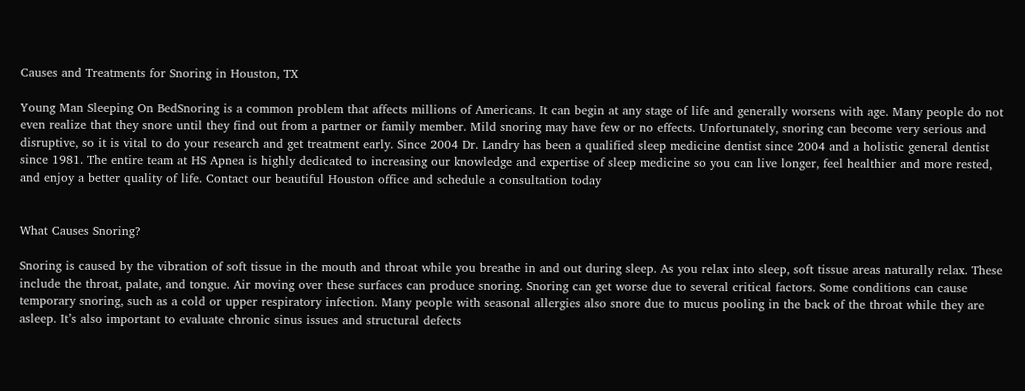Causes and Treatments for Snoring in Houston, TX

Young Man Sleeping On BedSnoring is a common problem that affects millions of Americans. It can begin at any stage of life and generally worsens with age. Many people do not even realize that they snore until they find out from a partner or family member. Mild snoring may have few or no effects. Unfortunately, snoring can become very serious and disruptive, so it is vital to do your research and get treatment early. Since 2004 Dr. Landry has been a qualified sleep medicine dentist since 2004 and a holistic general dentist since 1981. The entire team at HS Apnea is highly dedicated to increasing our knowledge and expertise of sleep medicine so you can live longer, feel healthier and more rested, and enjoy a better quality of life. Contact our beautiful Houston office and schedule a consultation today


What Causes Snoring?

Snoring is caused by the vibration of soft tissue in the mouth and throat while you breathe in and out during sleep. As you relax into sleep, soft tissue areas naturally relax. These include the throat, palate, and tongue. Air moving over these surfaces can produce snoring. Snoring can get worse due to several critical factors. Some conditions can cause temporary snoring, such as a cold or upper respiratory infection. Many people with seasonal allergies also snore due to mucus pooling in the back of the throat while they are asleep. It’s also important to evaluate chronic sinus issues and structural defects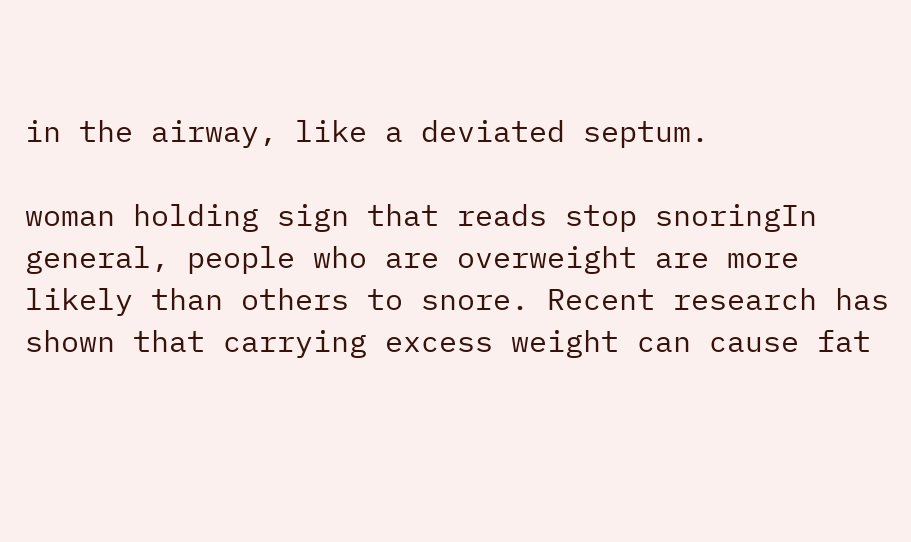in the airway, like a deviated septum.

woman holding sign that reads stop snoringIn general, people who are overweight are more likely than others to snore. Recent research has shown that carrying excess weight can cause fat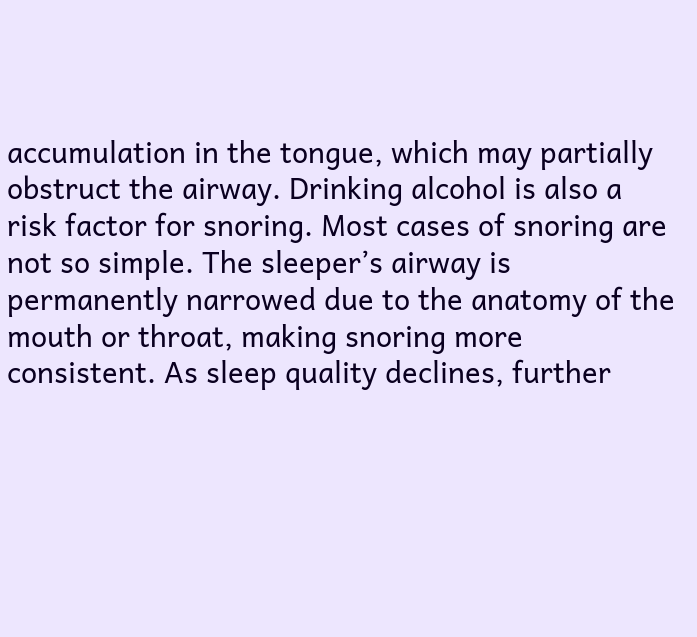accumulation in the tongue, which may partially obstruct the airway. Drinking alcohol is also a risk factor for snoring. Most cases of snoring are not so simple. The sleeper’s airway is permanently narrowed due to the anatomy of the mouth or throat, making snoring more consistent. As sleep quality declines, further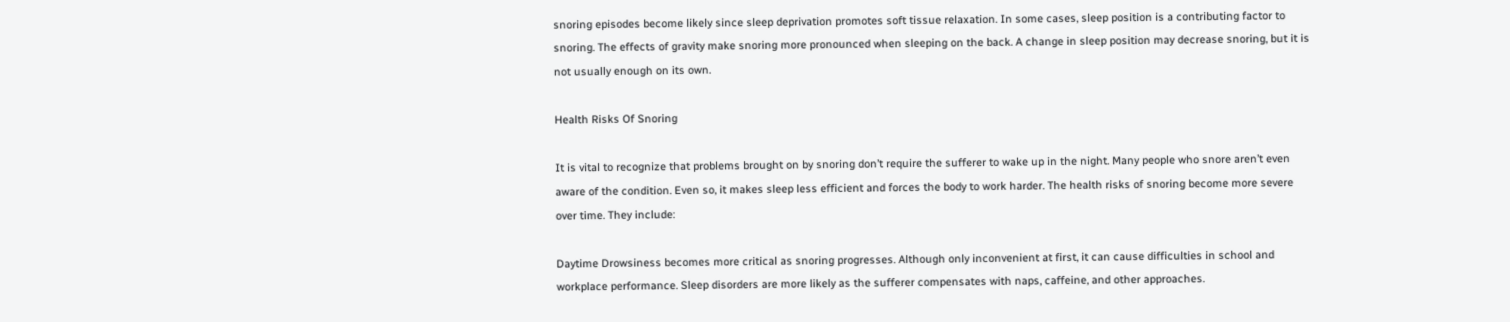snoring episodes become likely since sleep deprivation promotes soft tissue relaxation. In some cases, sleep position is a contributing factor to snoring. The effects of gravity make snoring more pronounced when sleeping on the back. A change in sleep position may decrease snoring, but it is not usually enough on its own.

Health Risks Of Snoring

It is vital to recognize that problems brought on by snoring don’t require the sufferer to wake up in the night. Many people who snore aren’t even aware of the condition. Even so, it makes sleep less efficient and forces the body to work harder. The health risks of snoring become more severe over time. They include:

Daytime Drowsiness becomes more critical as snoring progresses. Although only inconvenient at first, it can cause difficulties in school and workplace performance. Sleep disorders are more likely as the sufferer compensates with naps, caffeine, and other approaches.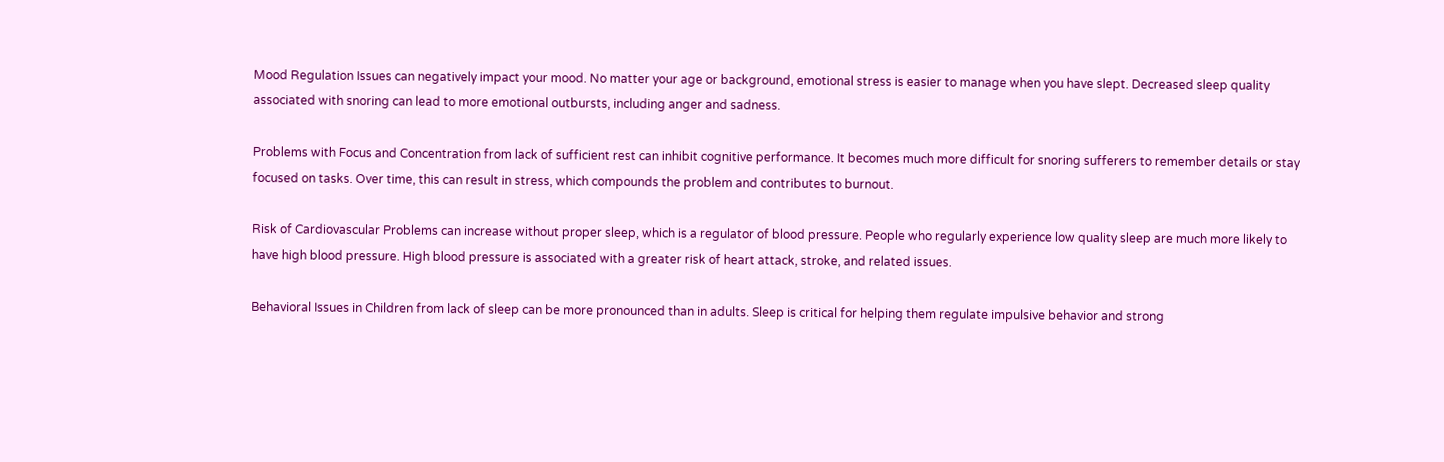Mood Regulation Issues can negatively impact your mood. No matter your age or background, emotional stress is easier to manage when you have slept. Decreased sleep quality associated with snoring can lead to more emotional outbursts, including anger and sadness.

Problems with Focus and Concentration from lack of sufficient rest can inhibit cognitive performance. It becomes much more difficult for snoring sufferers to remember details or stay focused on tasks. Over time, this can result in stress, which compounds the problem and contributes to burnout.

Risk of Cardiovascular Problems can increase without proper sleep, which is a regulator of blood pressure. People who regularly experience low quality sleep are much more likely to have high blood pressure. High blood pressure is associated with a greater risk of heart attack, stroke, and related issues.

Behavioral Issues in Children from lack of sleep can be more pronounced than in adults. Sleep is critical for helping them regulate impulsive behavior and strong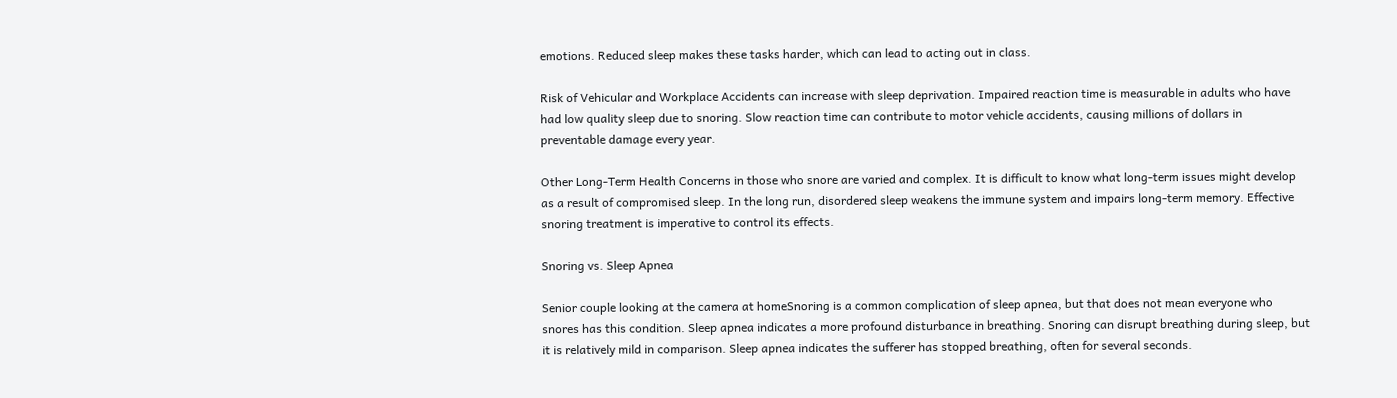emotions. Reduced sleep makes these tasks harder, which can lead to acting out in class.

Risk of Vehicular and Workplace Accidents can increase with sleep deprivation. Impaired reaction time is measurable in adults who have had low quality sleep due to snoring. Slow reaction time can contribute to motor vehicle accidents, causing millions of dollars in preventable damage every year.

Other Long-Term Health Concerns in those who snore are varied and complex. It is difficult to know what long-term issues might develop as a result of compromised sleep. In the long run, disordered sleep weakens the immune system and impairs long-term memory. Effective snoring treatment is imperative to control its effects.

Snoring vs. Sleep Apnea

Senior couple looking at the camera at homeSnoring is a common complication of sleep apnea, but that does not mean everyone who snores has this condition. Sleep apnea indicates a more profound disturbance in breathing. Snoring can disrupt breathing during sleep, but it is relatively mild in comparison. Sleep apnea indicates the sufferer has stopped breathing, often for several seconds.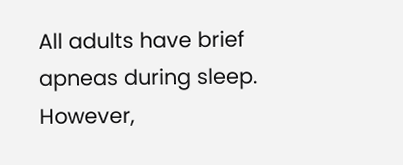All adults have brief apneas during sleep. However,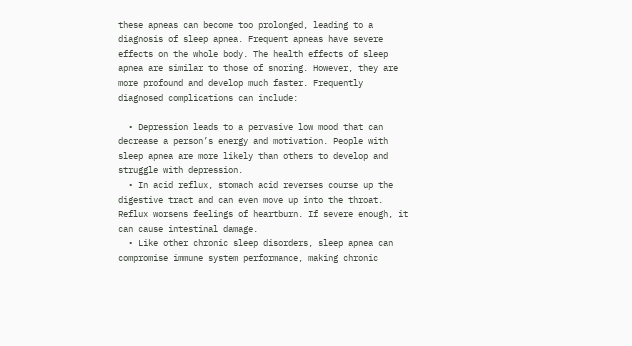these apneas can become too prolonged, leading to a diagnosis of sleep apnea. Frequent apneas have severe effects on the whole body. The health effects of sleep apnea are similar to those of snoring. However, they are more profound and develop much faster. Frequently diagnosed complications can include:

  • Depression leads to a pervasive low mood that can decrease a person’s energy and motivation. People with sleep apnea are more likely than others to develop and struggle with depression.
  • In acid reflux, stomach acid reverses course up the digestive tract and can even move up into the throat. Reflux worsens feelings of heartburn. If severe enough, it can cause intestinal damage.
  • Like other chronic sleep disorders, sleep apnea can compromise immune system performance, making chronic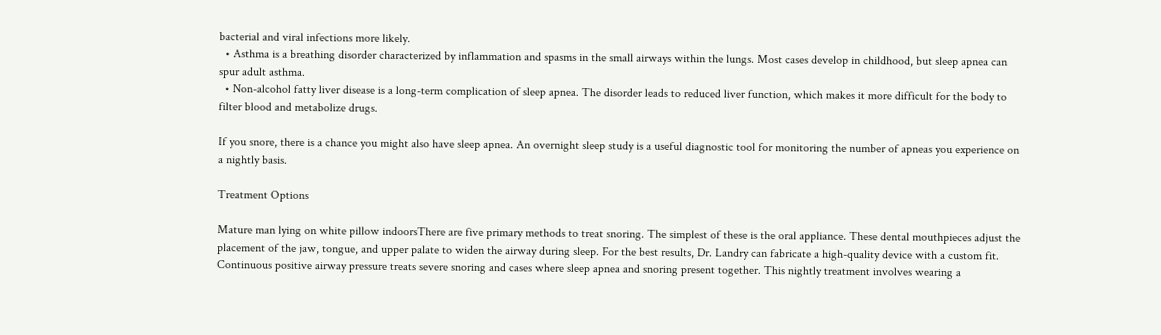bacterial and viral infections more likely.
  • Asthma is a breathing disorder characterized by inflammation and spasms in the small airways within the lungs. Most cases develop in childhood, but sleep apnea can spur adult asthma.
  • Non-alcohol fatty liver disease is a long-term complication of sleep apnea. The disorder leads to reduced liver function, which makes it more difficult for the body to filter blood and metabolize drugs.

If you snore, there is a chance you might also have sleep apnea. An overnight sleep study is a useful diagnostic tool for monitoring the number of apneas you experience on a nightly basis.

Treatment Options

Mature man lying on white pillow indoorsThere are five primary methods to treat snoring. The simplest of these is the oral appliance. These dental mouthpieces adjust the placement of the jaw, tongue, and upper palate to widen the airway during sleep. For the best results, Dr. Landry can fabricate a high-quality device with a custom fit. Continuous positive airway pressure treats severe snoring and cases where sleep apnea and snoring present together. This nightly treatment involves wearing a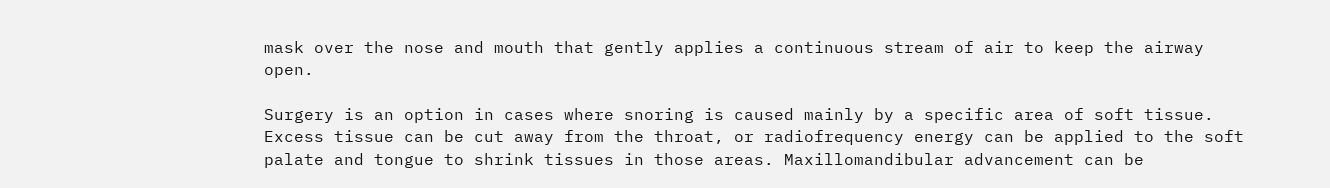mask over the nose and mouth that gently applies a continuous stream of air to keep the airway open.

Surgery is an option in cases where snoring is caused mainly by a specific area of soft tissue. Excess tissue can be cut away from the throat, or radiofrequency energy can be applied to the soft palate and tongue to shrink tissues in those areas. Maxillomandibular advancement can be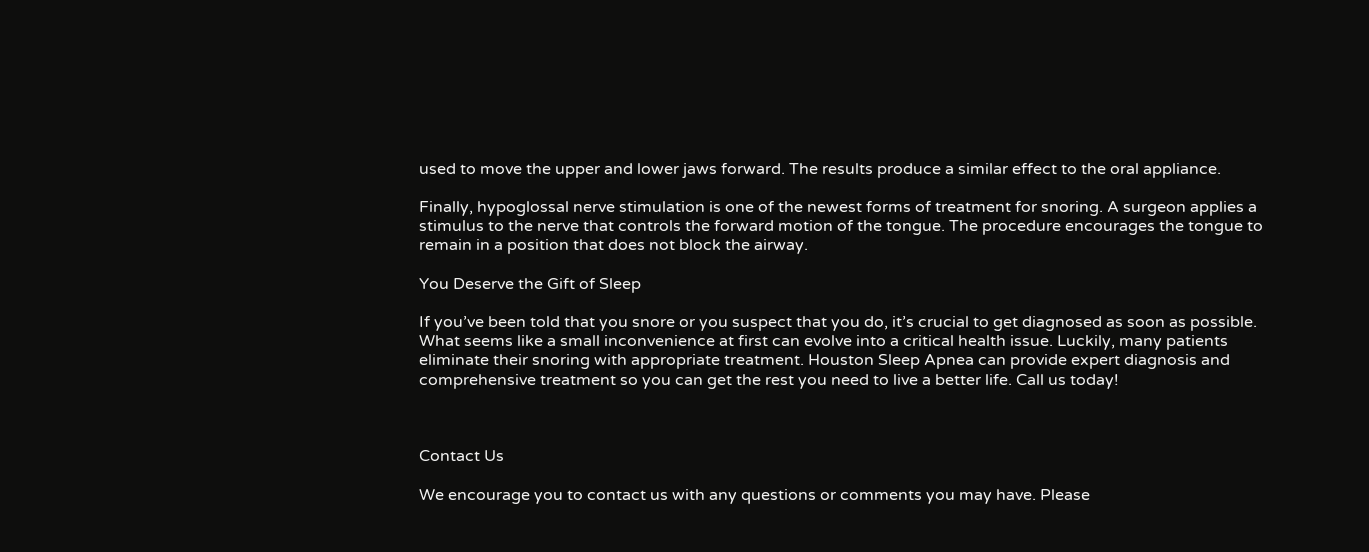used to move the upper and lower jaws forward. The results produce a similar effect to the oral appliance.

Finally, hypoglossal nerve stimulation is one of the newest forms of treatment for snoring. A surgeon applies a stimulus to the nerve that controls the forward motion of the tongue. The procedure encourages the tongue to remain in a position that does not block the airway.

You Deserve the Gift of Sleep

If you’ve been told that you snore or you suspect that you do, it’s crucial to get diagnosed as soon as possible. What seems like a small inconvenience at first can evolve into a critical health issue. Luckily, many patients eliminate their snoring with appropriate treatment. Houston Sleep Apnea can provide expert diagnosis and comprehensive treatment so you can get the rest you need to live a better life. Call us today!



Contact Us

We encourage you to contact us with any questions or comments you may have. Please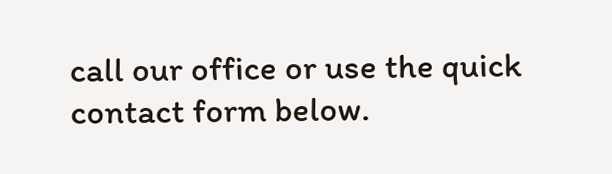call our office or use the quick contact form below.